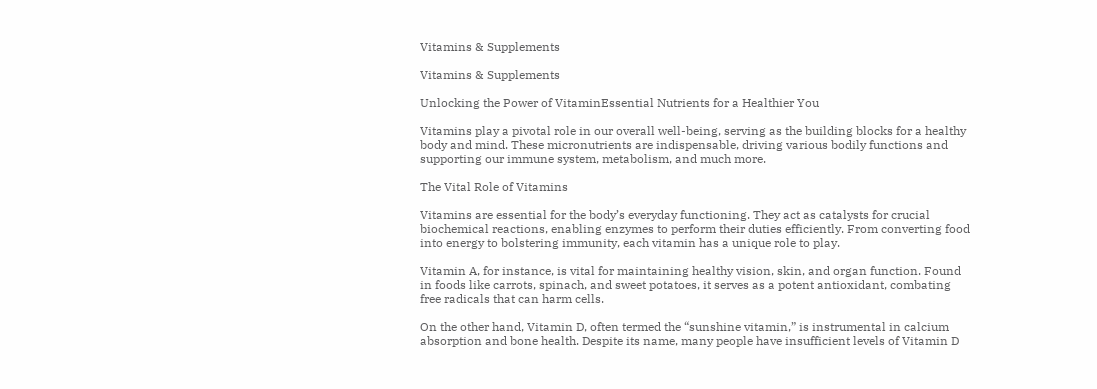Vitamins & Supplements

Vitamins & Supplements

Unlocking the Power of VitaminEssential Nutrients for a Healthier You

Vitamins play a pivotal role in our overall well-being, serving as the building blocks for a healthy body and mind. These micronutrients are indispensable, driving various bodily functions and supporting our immune system, metabolism, and much more.

The Vital Role of Vitamins

Vitamins are essential for the body’s everyday functioning. They act as catalysts for crucial biochemical reactions, enabling enzymes to perform their duties efficiently. From converting food into energy to bolstering immunity, each vitamin has a unique role to play.

Vitamin A, for instance, is vital for maintaining healthy vision, skin, and organ function. Found in foods like carrots, spinach, and sweet potatoes, it serves as a potent antioxidant, combating free radicals that can harm cells.

On the other hand, Vitamin D, often termed the “sunshine vitamin,” is instrumental in calcium absorption and bone health. Despite its name, many people have insufficient levels of Vitamin D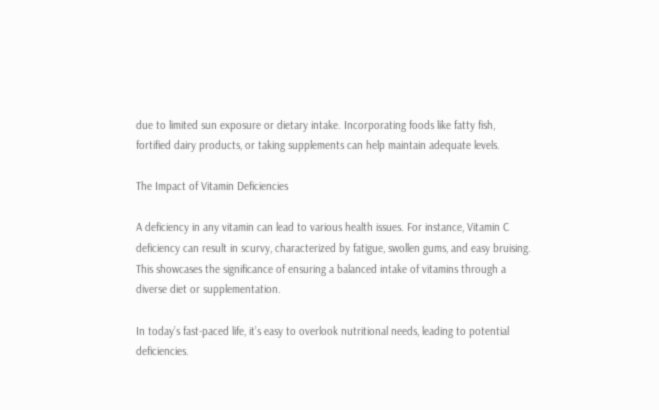due to limited sun exposure or dietary intake. Incorporating foods like fatty fish, fortified dairy products, or taking supplements can help maintain adequate levels.

The Impact of Vitamin Deficiencies

A deficiency in any vitamin can lead to various health issues. For instance, Vitamin C deficiency can result in scurvy, characterized by fatigue, swollen gums, and easy bruising. This showcases the significance of ensuring a balanced intake of vitamins through a diverse diet or supplementation.

In today’s fast-paced life, it’s easy to overlook nutritional needs, leading to potential deficiencies.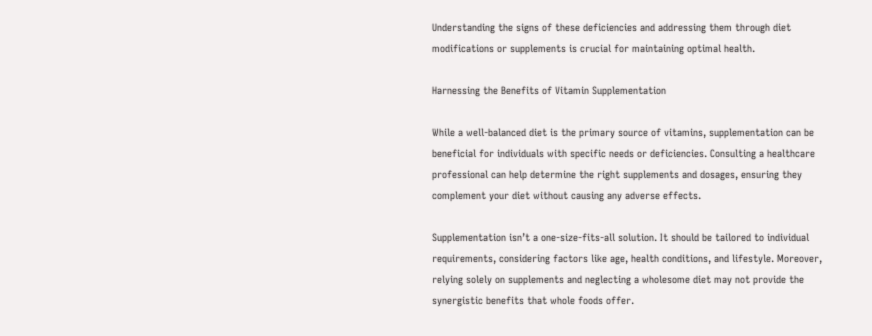Understanding the signs of these deficiencies and addressing them through diet modifications or supplements is crucial for maintaining optimal health.

Harnessing the Benefits of Vitamin Supplementation

While a well-balanced diet is the primary source of vitamins, supplementation can be beneficial for individuals with specific needs or deficiencies. Consulting a healthcare professional can help determine the right supplements and dosages, ensuring they complement your diet without causing any adverse effects.

Supplementation isn’t a one-size-fits-all solution. It should be tailored to individual requirements, considering factors like age, health conditions, and lifestyle. Moreover, relying solely on supplements and neglecting a wholesome diet may not provide the synergistic benefits that whole foods offer.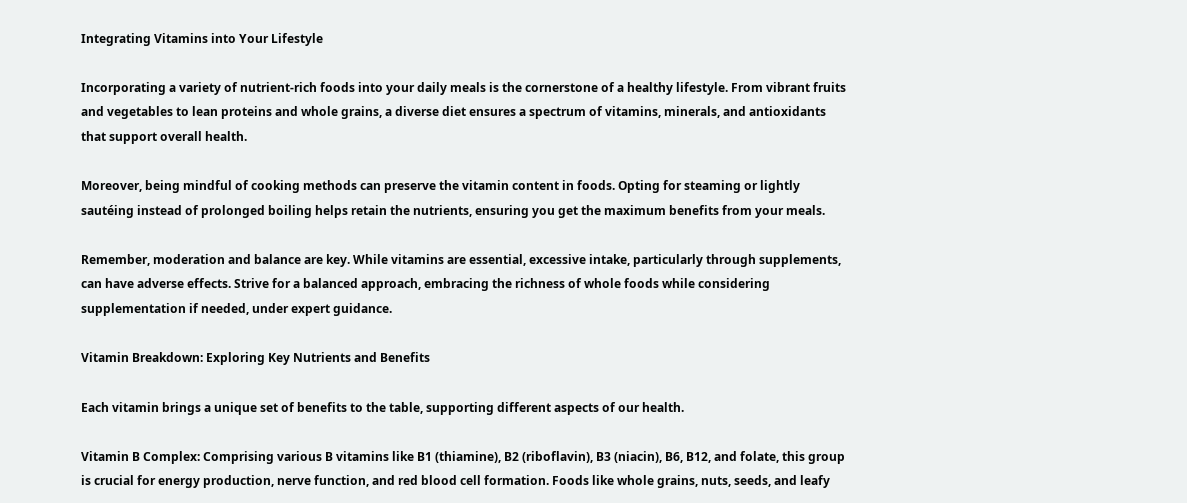Integrating Vitamins into Your Lifestyle

Incorporating a variety of nutrient-rich foods into your daily meals is the cornerstone of a healthy lifestyle. From vibrant fruits and vegetables to lean proteins and whole grains, a diverse diet ensures a spectrum of vitamins, minerals, and antioxidants that support overall health.

Moreover, being mindful of cooking methods can preserve the vitamin content in foods. Opting for steaming or lightly sautéing instead of prolonged boiling helps retain the nutrients, ensuring you get the maximum benefits from your meals.

Remember, moderation and balance are key. While vitamins are essential, excessive intake, particularly through supplements, can have adverse effects. Strive for a balanced approach, embracing the richness of whole foods while considering supplementation if needed, under expert guidance.

Vitamin Breakdown: Exploring Key Nutrients and Benefits

Each vitamin brings a unique set of benefits to the table, supporting different aspects of our health.

Vitamin B Complex: Comprising various B vitamins like B1 (thiamine), B2 (riboflavin), B3 (niacin), B6, B12, and folate, this group is crucial for energy production, nerve function, and red blood cell formation. Foods like whole grains, nuts, seeds, and leafy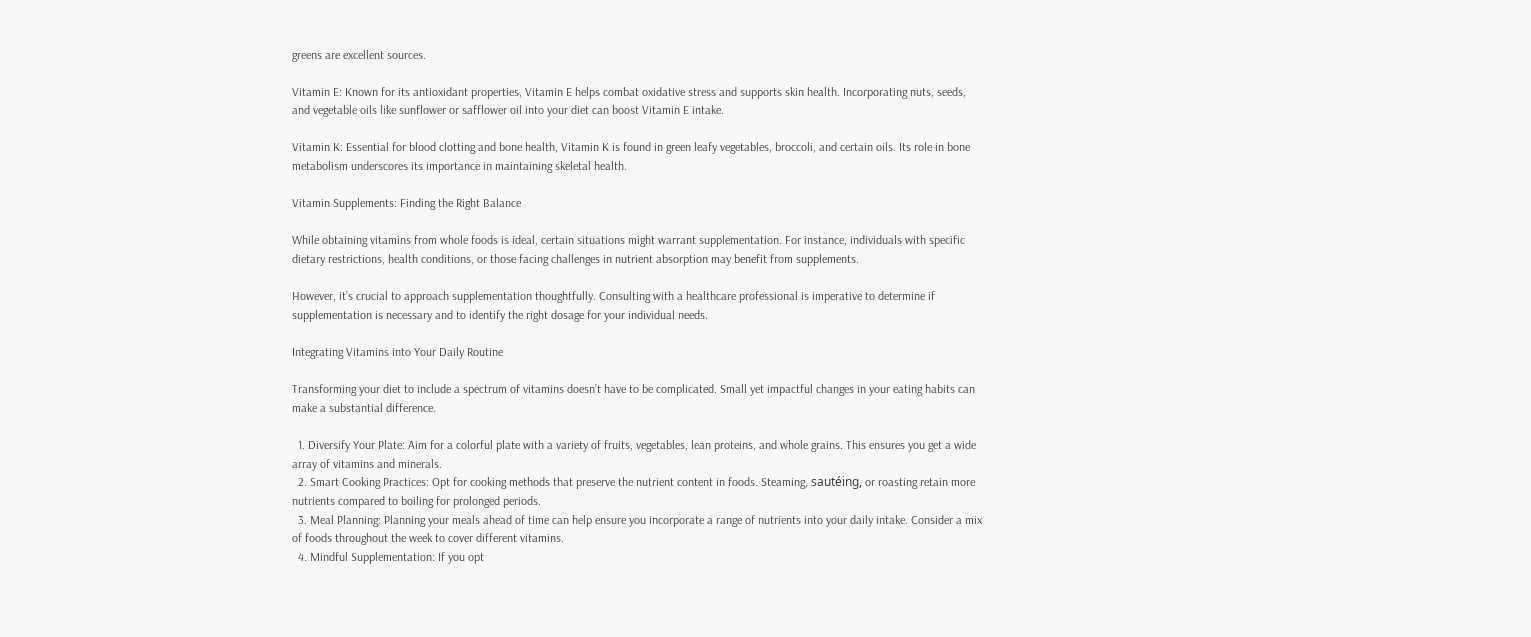greens are excellent sources.

Vitamin E: Known for its antioxidant properties, Vitamin E helps combat oxidative stress and supports skin health. Incorporating nuts, seeds, and vegetable oils like sunflower or safflower oil into your diet can boost Vitamin E intake.

Vitamin K: Essential for blood clotting and bone health, Vitamin K is found in green leafy vegetables, broccoli, and certain oils. Its role in bone metabolism underscores its importance in maintaining skeletal health.

Vitamin Supplements: Finding the Right Balance

While obtaining vitamins from whole foods is ideal, certain situations might warrant supplementation. For instance, individuals with specific dietary restrictions, health conditions, or those facing challenges in nutrient absorption may benefit from supplements.

However, it’s crucial to approach supplementation thoughtfully. Consulting with a healthcare professional is imperative to determine if supplementation is necessary and to identify the right dosage for your individual needs.

Integrating Vitamins into Your Daily Routine

Transforming your diet to include a spectrum of vitamins doesn’t have to be complicated. Small yet impactful changes in your eating habits can make a substantial difference.

  1. Diversify Your Plate: Aim for a colorful plate with a variety of fruits, vegetables, lean proteins, and whole grains. This ensures you get a wide array of vitamins and minerals.
  2. Smart Cooking Practices: Opt for cooking methods that preserve the nutrient content in foods. Steaming, sautéing, or roasting retain more nutrients compared to boiling for prolonged periods.
  3. Meal Planning: Planning your meals ahead of time can help ensure you incorporate a range of nutrients into your daily intake. Consider a mix of foods throughout the week to cover different vitamins.
  4. Mindful Supplementation: If you opt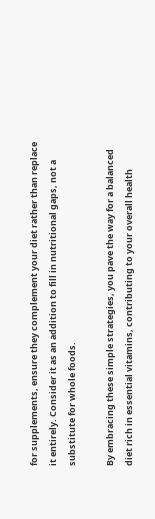for supplements, ensure they complement your diet rather than replace it entirely. Consider it as an addition to fill in nutritional gaps, not a substitute for whole foods.

By embracing these simple strategies, you pave the way for a balanced diet rich in essential vitamins, contributing to your overall health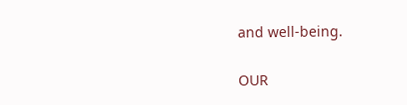and well-being.

OUR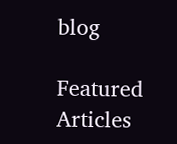blog

Featured Articles